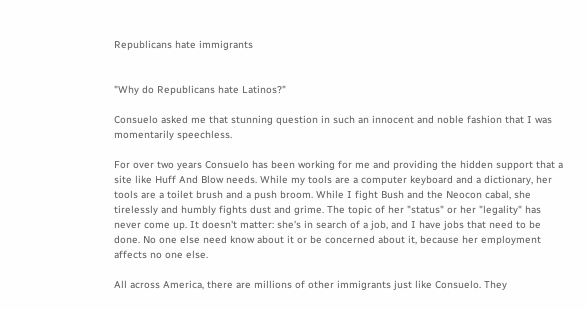Republicans hate immigrants


"Why do Republicans hate Latinos?"

Consuelo asked me that stunning question in such an innocent and noble fashion that I was momentarily speechless.

For over two years Consuelo has been working for me and providing the hidden support that a site like Huff And Blow needs. While my tools are a computer keyboard and a dictionary, her tools are a toilet brush and a push broom. While I fight Bush and the Neocon cabal, she tirelessly and humbly fights dust and grime. The topic of her "status" or her "legality" has never come up. It doesn't matter: she's in search of a job, and I have jobs that need to be done. No one else need know about it or be concerned about it, because her employment affects no one else.

All across America, there are millions of other immigrants just like Consuelo. They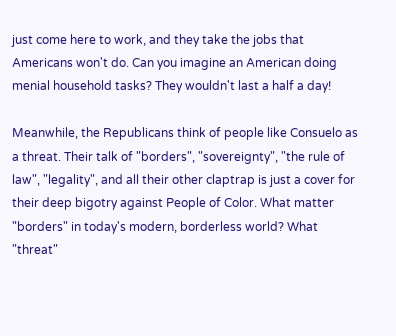just come here to work, and they take the jobs that Americans won't do. Can you imagine an American doing menial household tasks? They wouldn't last a half a day!

Meanwhile, the Republicans think of people like Consuelo as a threat. Their talk of "borders", "sovereignty", "the rule of law", "legality", and all their other claptrap is just a cover for their deep bigotry against People of Color. What matter "borders" in today's modern, borderless world? What "threat"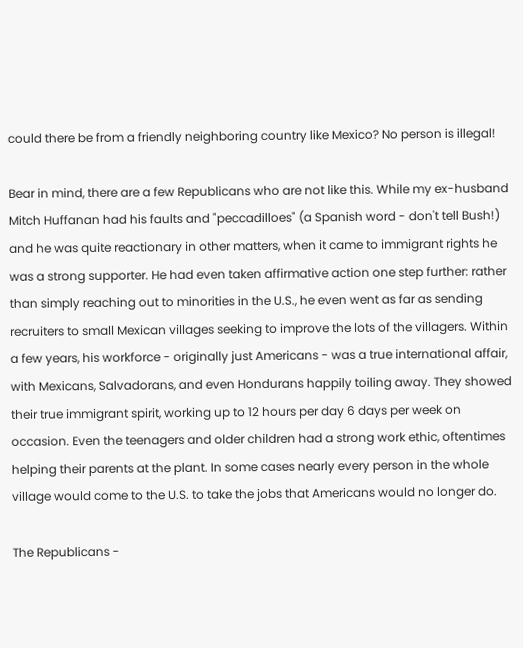could there be from a friendly neighboring country like Mexico? No person is illegal!

Bear in mind, there are a few Republicans who are not like this. While my ex-husband Mitch Huffanan had his faults and "peccadilloes" (a Spanish word - don't tell Bush!) and he was quite reactionary in other matters, when it came to immigrant rights he was a strong supporter. He had even taken affirmative action one step further: rather than simply reaching out to minorities in the U.S., he even went as far as sending recruiters to small Mexican villages seeking to improve the lots of the villagers. Within a few years, his workforce - originally just Americans - was a true international affair, with Mexicans, Salvadorans, and even Hondurans happily toiling away. They showed their true immigrant spirit, working up to 12 hours per day 6 days per week on occasion. Even the teenagers and older children had a strong work ethic, oftentimes helping their parents at the plant. In some cases nearly every person in the whole village would come to the U.S. to take the jobs that Americans would no longer do.

The Republicans -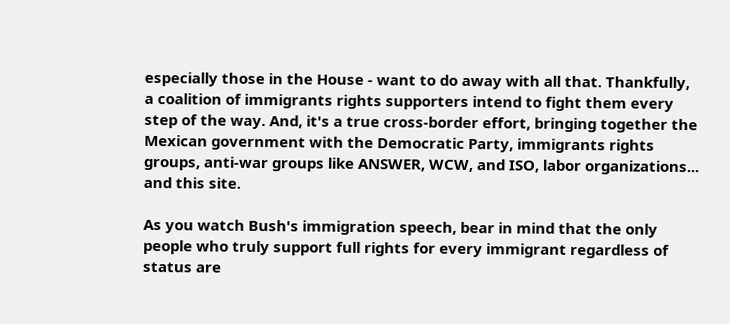especially those in the House - want to do away with all that. Thankfully, a coalition of immigrants rights supporters intend to fight them every step of the way. And, it's a true cross-border effort, bringing together the Mexican government with the Democratic Party, immigrants rights groups, anti-war groups like ANSWER, WCW, and ISO, labor organizations... and this site.

As you watch Bush's immigration speech, bear in mind that the only people who truly support full rights for every immigrant regardless of status are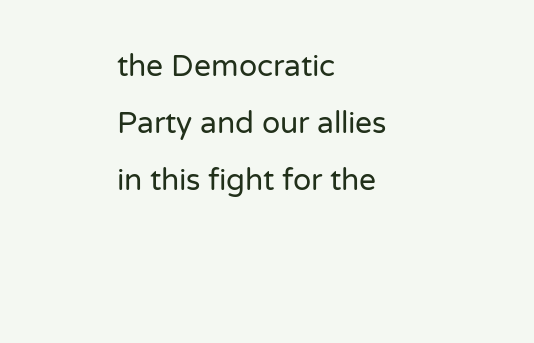the Democratic Party and our allies in this fight for the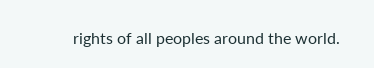rights of all peoples around the world.